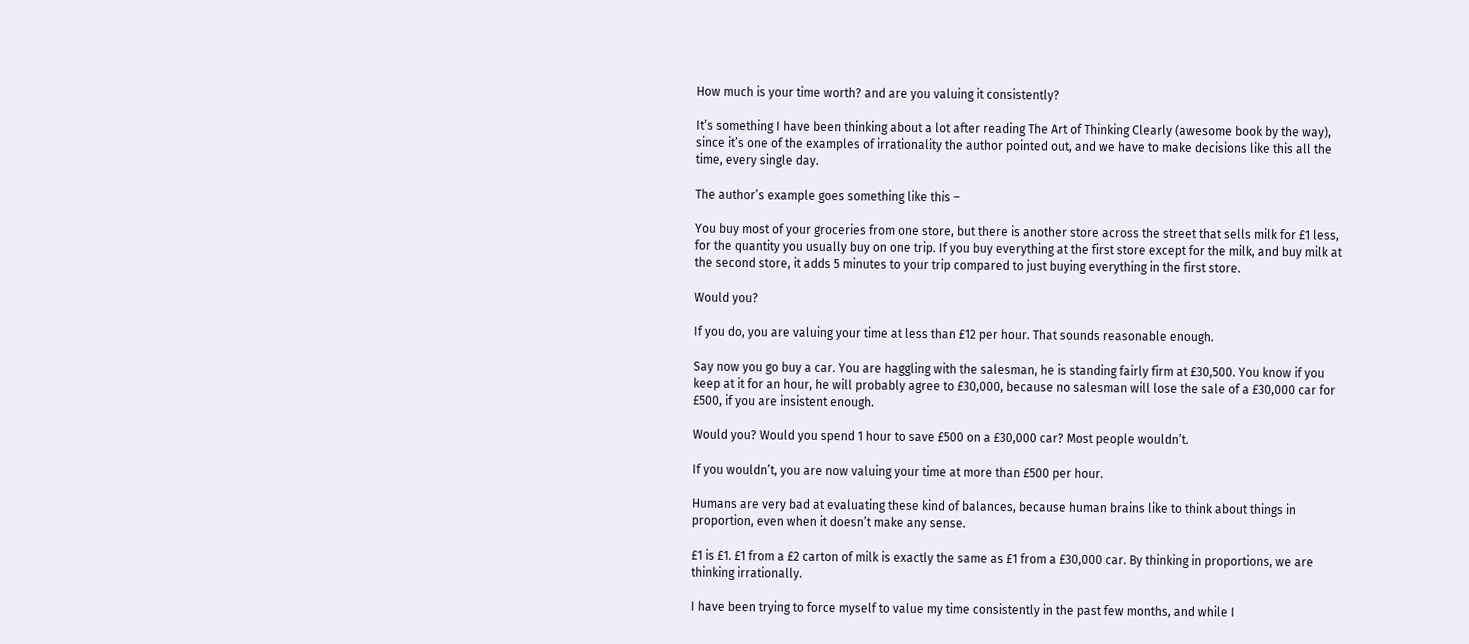How much is your time worth? and are you valuing it consistently?

It’s something I have been thinking about a lot after reading The Art of Thinking Clearly (awesome book by the way), since it’s one of the examples of irrationality the author pointed out, and we have to make decisions like this all the time, every single day.

The author’s example goes something like this –

You buy most of your groceries from one store, but there is another store across the street that sells milk for £1 less, for the quantity you usually buy on one trip. If you buy everything at the first store except for the milk, and buy milk at the second store, it adds 5 minutes to your trip compared to just buying everything in the first store.

Would you?

If you do, you are valuing your time at less than £12 per hour. That sounds reasonable enough.

Say now you go buy a car. You are haggling with the salesman, he is standing fairly firm at £30,500. You know if you keep at it for an hour, he will probably agree to £30,000, because no salesman will lose the sale of a £30,000 car for £500, if you are insistent enough.

Would you? Would you spend 1 hour to save £500 on a £30,000 car? Most people wouldn’t.

If you wouldn’t, you are now valuing your time at more than £500 per hour.

Humans are very bad at evaluating these kind of balances, because human brains like to think about things in proportion, even when it doesn’t make any sense.

£1 is £1. £1 from a £2 carton of milk is exactly the same as £1 from a £30,000 car. By thinking in proportions, we are thinking irrationally.

I have been trying to force myself to value my time consistently in the past few months, and while I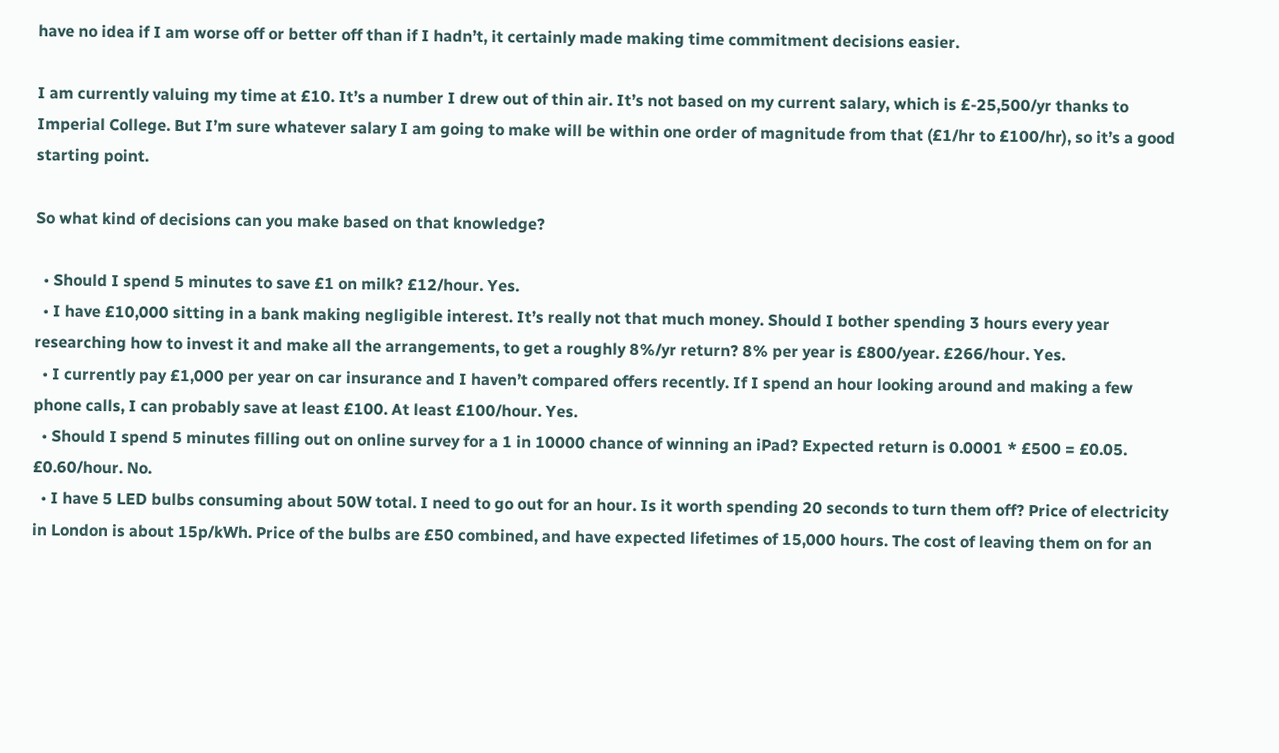have no idea if I am worse off or better off than if I hadn’t, it certainly made making time commitment decisions easier.

I am currently valuing my time at £10. It’s a number I drew out of thin air. It’s not based on my current salary, which is £-25,500/yr thanks to Imperial College. But I’m sure whatever salary I am going to make will be within one order of magnitude from that (£1/hr to £100/hr), so it’s a good starting point.

So what kind of decisions can you make based on that knowledge?

  • Should I spend 5 minutes to save £1 on milk? £12/hour. Yes.
  • I have £10,000 sitting in a bank making negligible interest. It’s really not that much money. Should I bother spending 3 hours every year researching how to invest it and make all the arrangements, to get a roughly 8%/yr return? 8% per year is £800/year. £266/hour. Yes.
  • I currently pay £1,000 per year on car insurance and I haven’t compared offers recently. If I spend an hour looking around and making a few phone calls, I can probably save at least £100. At least £100/hour. Yes.
  • Should I spend 5 minutes filling out on online survey for a 1 in 10000 chance of winning an iPad? Expected return is 0.0001 * £500 = £0.05. £0.60/hour. No.
  • I have 5 LED bulbs consuming about 50W total. I need to go out for an hour. Is it worth spending 20 seconds to turn them off? Price of electricity in London is about 15p/kWh. Price of the bulbs are £50 combined, and have expected lifetimes of 15,000 hours. The cost of leaving them on for an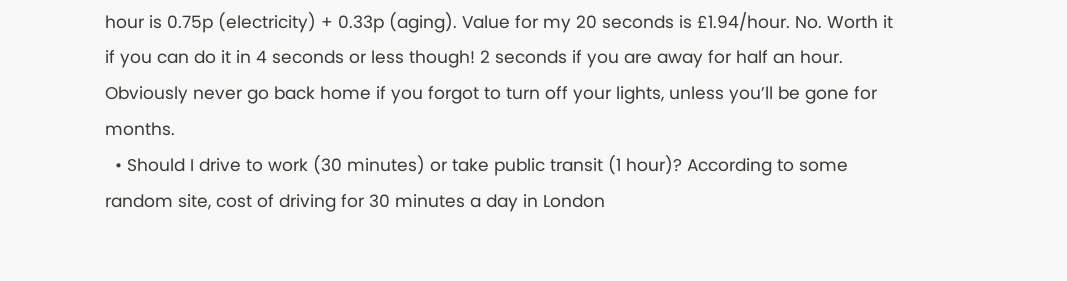hour is 0.75p (electricity) + 0.33p (aging). Value for my 20 seconds is £1.94/hour. No. Worth it if you can do it in 4 seconds or less though! 2 seconds if you are away for half an hour. Obviously never go back home if you forgot to turn off your lights, unless you’ll be gone for months.
  • Should I drive to work (30 minutes) or take public transit (1 hour)? According to some random site, cost of driving for 30 minutes a day in London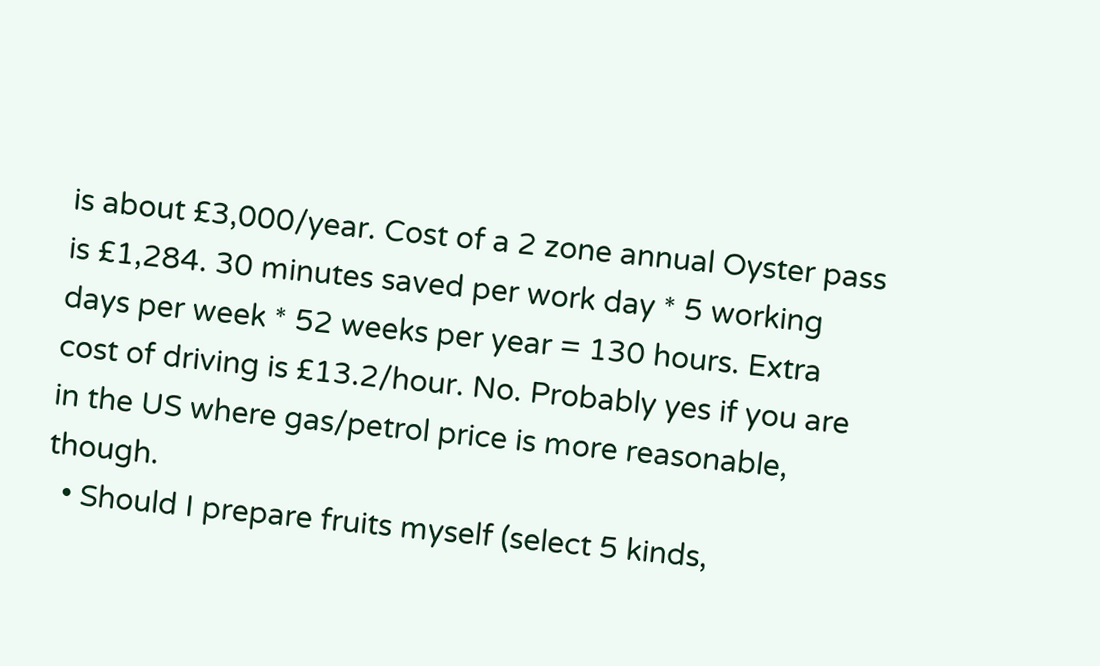is about £3,000/year. Cost of a 2 zone annual Oyster pass is £1,284. 30 minutes saved per work day * 5 working days per week * 52 weeks per year = 130 hours. Extra cost of driving is £13.2/hour. No. Probably yes if you are in the US where gas/petrol price is more reasonable, though.
  • Should I prepare fruits myself (select 5 kinds,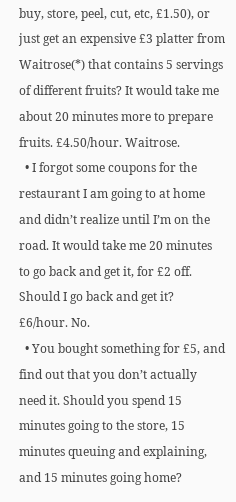buy, store, peel, cut, etc, £1.50), or just get an expensive £3 platter from Waitrose(*) that contains 5 servings of different fruits? It would take me about 20 minutes more to prepare fruits. £4.50/hour. Waitrose.
  • I forgot some coupons for the restaurant I am going to at home and didn’t realize until I’m on the road. It would take me 20 minutes to go back and get it, for £2 off. Should I go back and get it? £6/hour. No.
  • You bought something for £5, and find out that you don’t actually need it. Should you spend 15 minutes going to the store, 15 minutes queuing and explaining, and 15 minutes going home?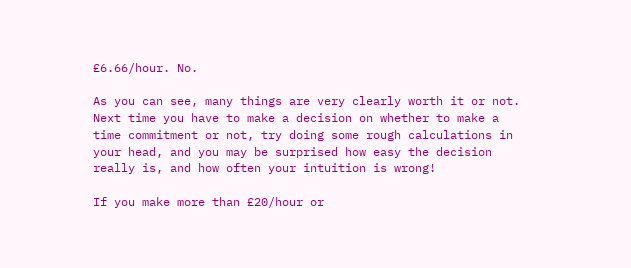£6.66/hour. No.

As you can see, many things are very clearly worth it or not. Next time you have to make a decision on whether to make a time commitment or not, try doing some rough calculations in your head, and you may be surprised how easy the decision really is, and how often your intuition is wrong!

If you make more than £20/hour or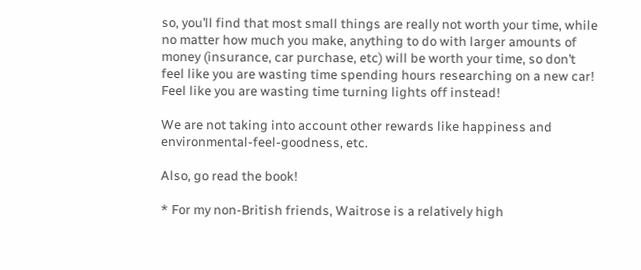so, you’ll find that most small things are really not worth your time, while no matter how much you make, anything to do with larger amounts of money (insurance, car purchase, etc) will be worth your time, so don’t feel like you are wasting time spending hours researching on a new car! Feel like you are wasting time turning lights off instead!

We are not taking into account other rewards like happiness and environmental-feel-goodness, etc.

Also, go read the book!

* For my non-British friends, Waitrose is a relatively high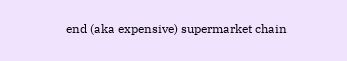end (aka expensive) supermarket chain